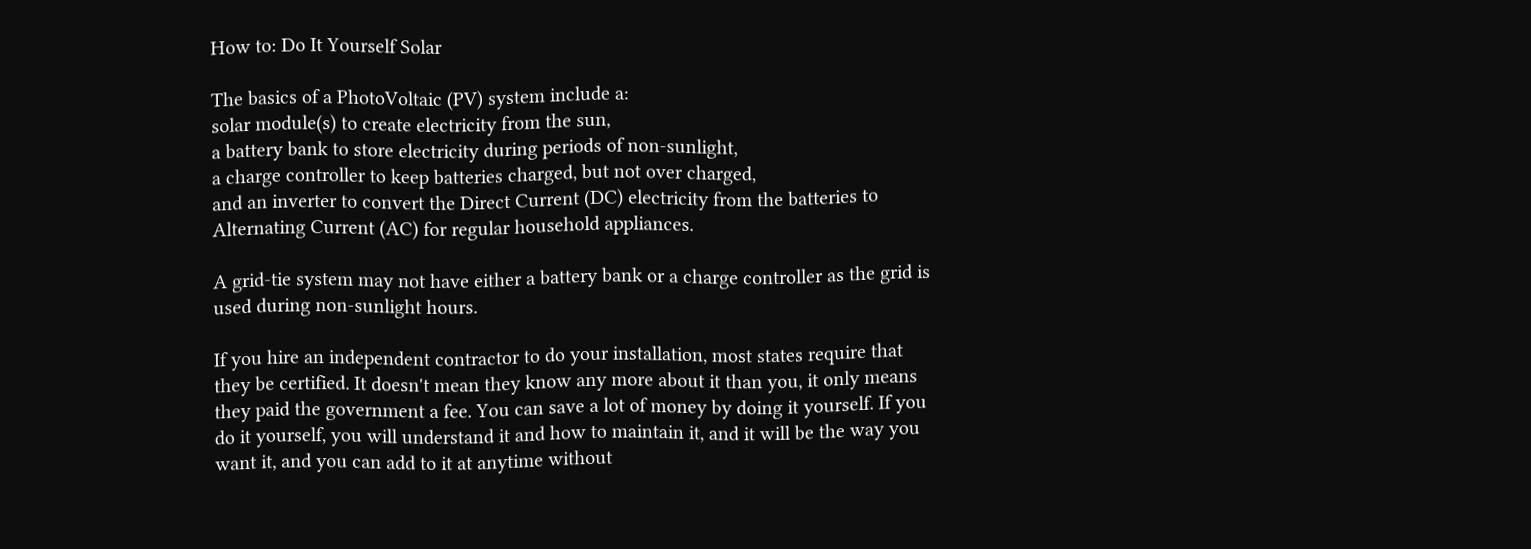How to: Do It Yourself Solar

The basics of a PhotoVoltaic (PV) system include a:
solar module(s) to create electricity from the sun,
a battery bank to store electricity during periods of non-sunlight,
a charge controller to keep batteries charged, but not over charged,
and an inverter to convert the Direct Current (DC) electricity from the batteries to Alternating Current (AC) for regular household appliances.

A grid-tie system may not have either a battery bank or a charge controller as the grid is used during non-sunlight hours.

If you hire an independent contractor to do your installation, most states require that they be certified. It doesn't mean they know any more about it than you, it only means they paid the government a fee. You can save a lot of money by doing it yourself. If you do it yourself, you will understand it and how to maintain it, and it will be the way you want it, and you can add to it at anytime without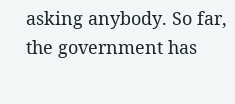asking anybody. So far, the government has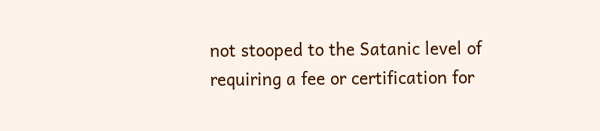not stooped to the Satanic level of requiring a fee or certification for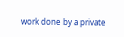work done by a private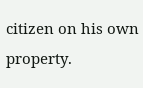citizen on his own property.